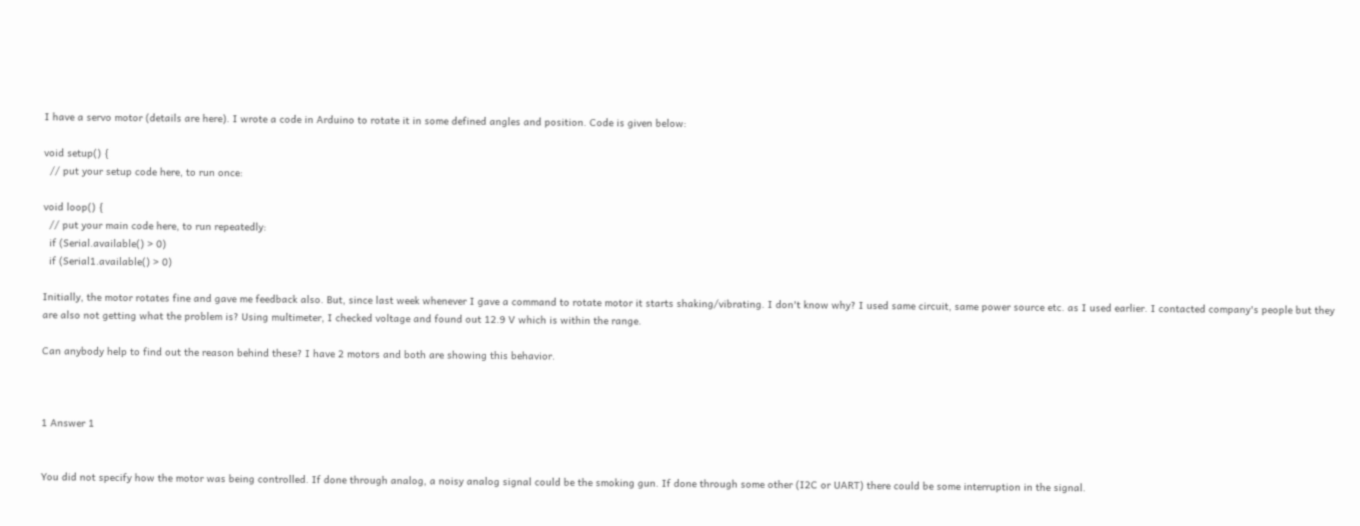I have a servo motor (details are here). I wrote a code in Arduino to rotate it in some defined angles and position. Code is given below:

void setup() {
  // put your setup code here, to run once:

void loop() {
  // put your main code here, to run repeatedly:
  if (Serial.available() > 0)
  if (Serial1.available() > 0)

Initially, the motor rotates fine and gave me feedback also. But, since last week whenever I gave a command to rotate motor it starts shaking/vibrating. I don't know why? I used same circuit, same power source etc. as I used earlier. I contacted company's people but they are also not getting what the problem is? Using multimeter, I checked voltage and found out 12.9 V which is within the range.

Can anybody help to find out the reason behind these? I have 2 motors and both are showing this behavior.



1 Answer 1


You did not specify how the motor was being controlled. If done through analog, a noisy analog signal could be the smoking gun. If done through some other (I2C or UART) there could be some interruption in the signal.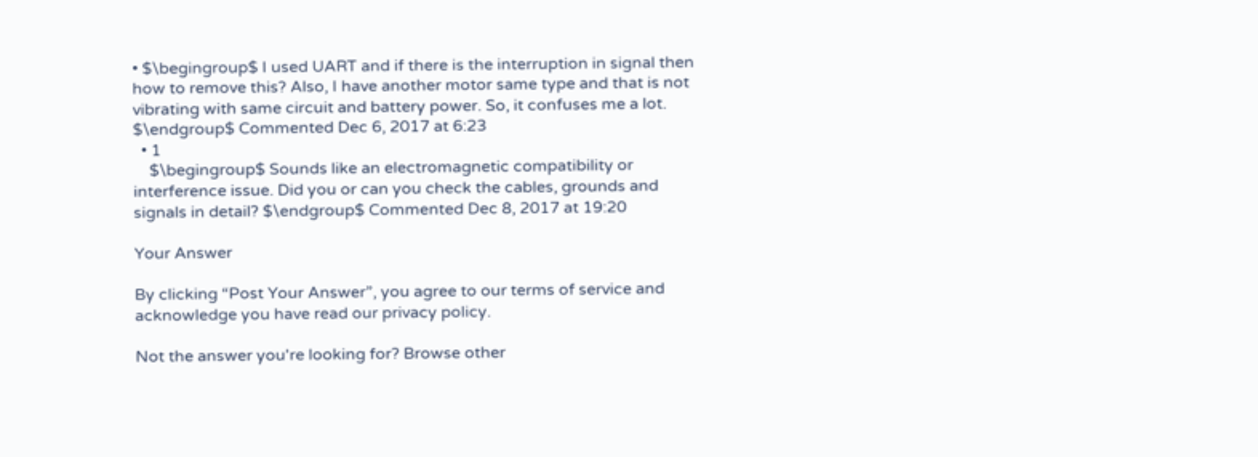• $\begingroup$ I used UART and if there is the interruption in signal then how to remove this? Also, I have another motor same type and that is not vibrating with same circuit and battery power. So, it confuses me a lot. $\endgroup$ Commented Dec 6, 2017 at 6:23
  • 1
    $\begingroup$ Sounds like an electromagnetic compatibility or interference issue. Did you or can you check the cables, grounds and signals in detail? $\endgroup$ Commented Dec 8, 2017 at 19:20

Your Answer

By clicking “Post Your Answer”, you agree to our terms of service and acknowledge you have read our privacy policy.

Not the answer you're looking for? Browse other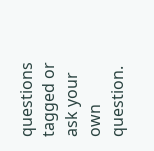questions tagged or ask your own question.